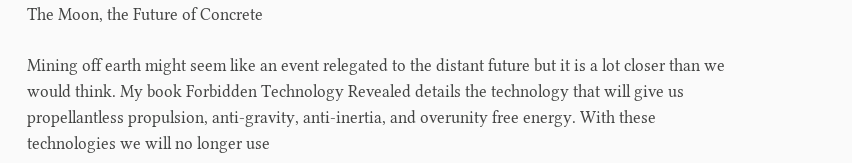The Moon, the Future of Concrete

Mining off earth might seem like an event relegated to the distant future but it is a lot closer than we would think. My book Forbidden Technology Revealed details the technology that will give us propellantless propulsion, anti-gravity, anti-inertia, and overunity free energy. With these technologies we will no longer use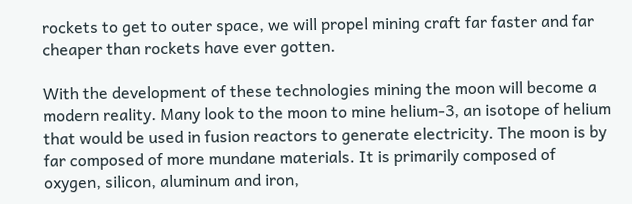rockets to get to outer space, we will propel mining craft far faster and far cheaper than rockets have ever gotten.

With the development of these technologies mining the moon will become a modern reality. Many look to the moon to mine helium-3, an isotope of helium that would be used in fusion reactors to generate electricity. The moon is by far composed of more mundane materials. It is primarily composed of oxygen, silicon, aluminum and iron,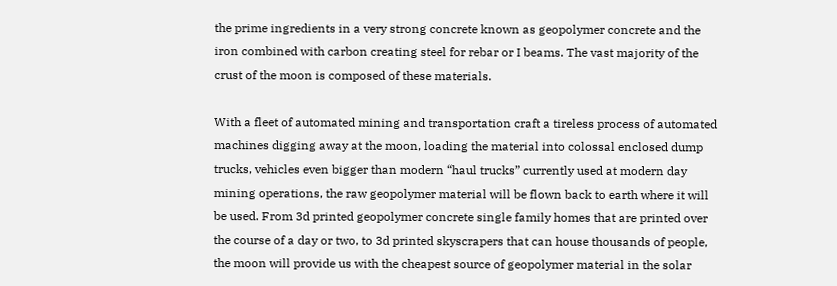the prime ingredients in a very strong concrete known as geopolymer concrete and the iron combined with carbon creating steel for rebar or I beams. The vast majority of the crust of the moon is composed of these materials.

With a fleet of automated mining and transportation craft a tireless process of automated machines digging away at the moon, loading the material into colossal enclosed dump trucks, vehicles even bigger than modern “haul trucks” currently used at modern day mining operations, the raw geopolymer material will be flown back to earth where it will be used. From 3d printed geopolymer concrete single family homes that are printed over the course of a day or two, to 3d printed skyscrapers that can house thousands of people, the moon will provide us with the cheapest source of geopolymer material in the solar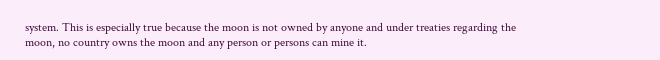system. This is especially true because the moon is not owned by anyone and under treaties regarding the moon, no country owns the moon and any person or persons can mine it.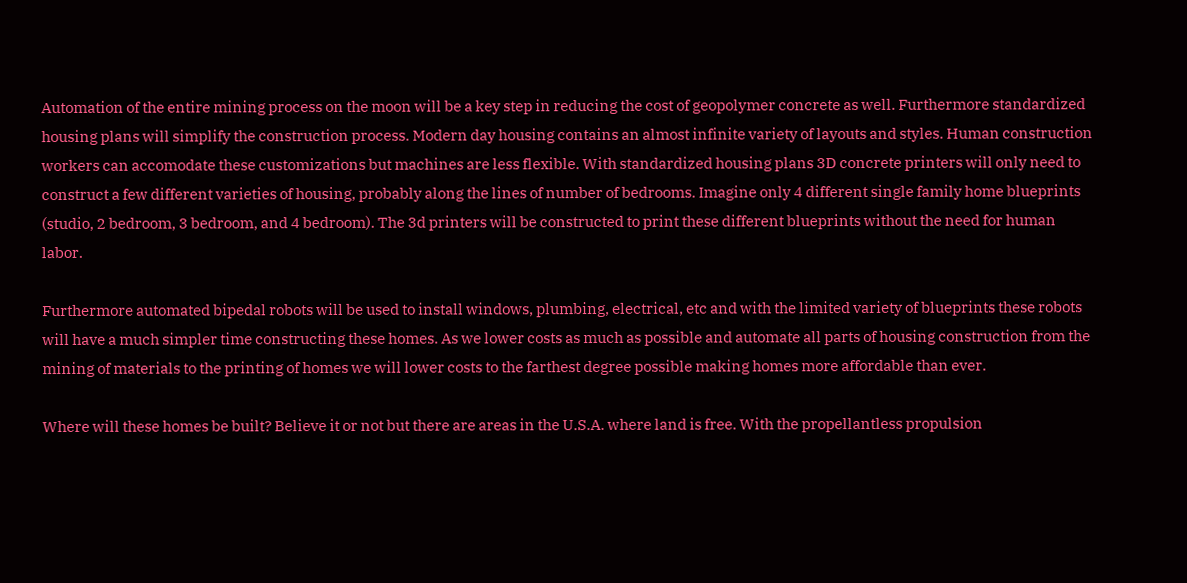Automation of the entire mining process on the moon will be a key step in reducing the cost of geopolymer concrete as well. Furthermore standardized housing plans will simplify the construction process. Modern day housing contains an almost infinite variety of layouts and styles. Human construction workers can accomodate these customizations but machines are less flexible. With standardized housing plans 3D concrete printers will only need to construct a few different varieties of housing, probably along the lines of number of bedrooms. Imagine only 4 different single family home blueprints (studio, 2 bedroom, 3 bedroom, and 4 bedroom). The 3d printers will be constructed to print these different blueprints without the need for human labor.

Furthermore automated bipedal robots will be used to install windows, plumbing, electrical, etc and with the limited variety of blueprints these robots will have a much simpler time constructing these homes. As we lower costs as much as possible and automate all parts of housing construction from the mining of materials to the printing of homes we will lower costs to the farthest degree possible making homes more affordable than ever.

Where will these homes be built? Believe it or not but there are areas in the U.S.A. where land is free. With the propellantless propulsion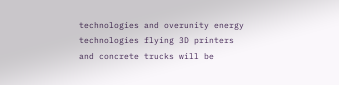technologies and overunity energy technologies flying 3D printers and concrete trucks will be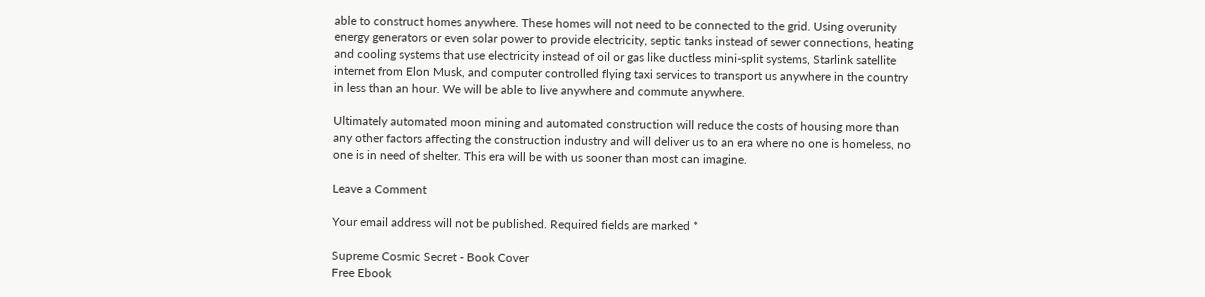able to construct homes anywhere. These homes will not need to be connected to the grid. Using overunity energy generators or even solar power to provide electricity, septic tanks instead of sewer connections, heating and cooling systems that use electricity instead of oil or gas like ductless mini-split systems, Starlink satellite internet from Elon Musk, and computer controlled flying taxi services to transport us anywhere in the country in less than an hour. We will be able to live anywhere and commute anywhere.

Ultimately automated moon mining and automated construction will reduce the costs of housing more than any other factors affecting the construction industry and will deliver us to an era where no one is homeless, no one is in need of shelter. This era will be with us sooner than most can imagine.

Leave a Comment

Your email address will not be published. Required fields are marked *

Supreme Cosmic Secret - Book Cover
Free Ebook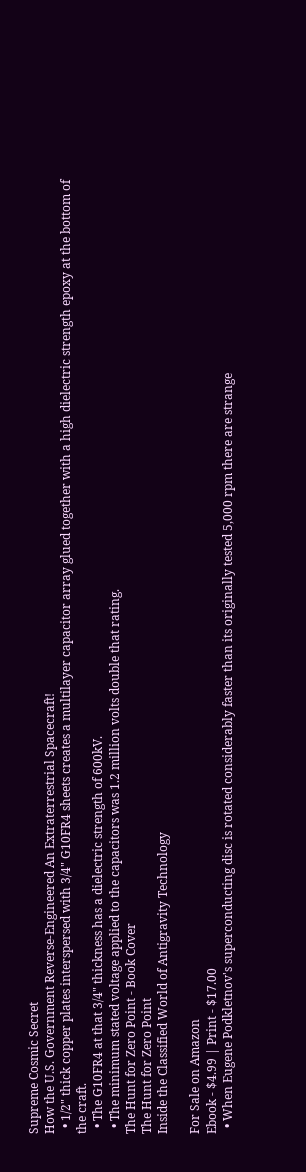Supreme Cosmic Secret
How the U.S. Government Reverse-Engineered An Extraterrestrial Spacecraft!
  • 1/2" thick copper plates interspersed with 3/4" G10FR4 sheets creates a multilayer capacitor array glued together with a high dielectric strength epoxy at the bottom of the craft.
  • The G10FR4 at that 3/4" thickness has a dielectric strength of 600kV.
  • The minimum stated voltage applied to the capacitors was 1.2 million volts double that rating.
The Hunt for Zero Point - Book Cover
The Hunt for Zero Point
Inside the Classified World of Antigravity Technology

For Sale on Amazon
Ebook - $4.99 | Print - $17.00
  • When Eugene Podkletnov's superconducting disc is rotated considerably faster than its originally tested 5,000 rpm there are strange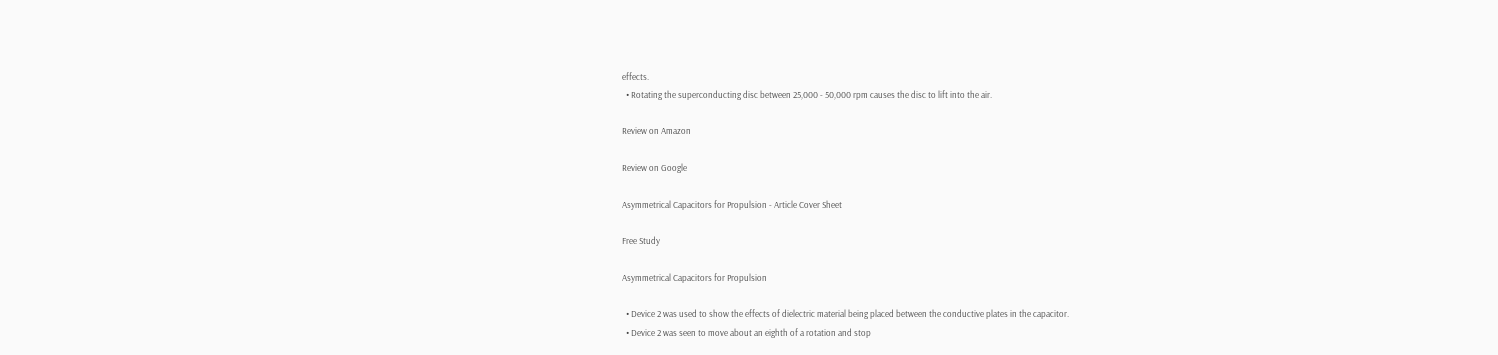effects.
  • Rotating the superconducting disc between 25,000 - 50,000 rpm causes the disc to lift into the air.

Review on Amazon

Review on Google

Asymmetrical Capacitors for Propulsion - Article Cover Sheet

Free Study

Asymmetrical Capacitors for Propulsion

  • Device 2 was used to show the effects of dielectric material being placed between the conductive plates in the capacitor.
  • Device 2 was seen to move about an eighth of a rotation and stop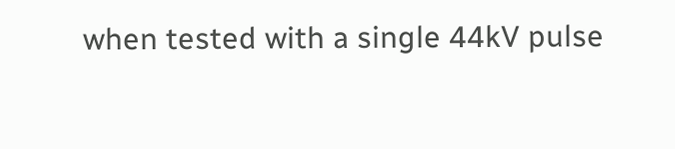when tested with a single 44kV pulse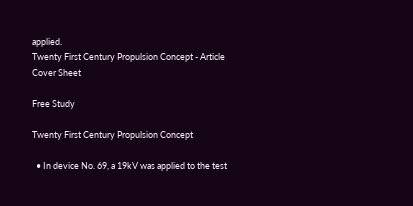applied.
Twenty First Century Propulsion Concept - Article Cover Sheet

Free Study

Twenty First Century Propulsion Concept

  • In device No. 69, a 19kV was applied to the test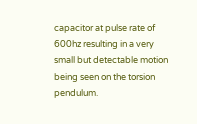capacitor at pulse rate of 600hz resulting in a very small but detectable motion being seen on the torsion pendulum.